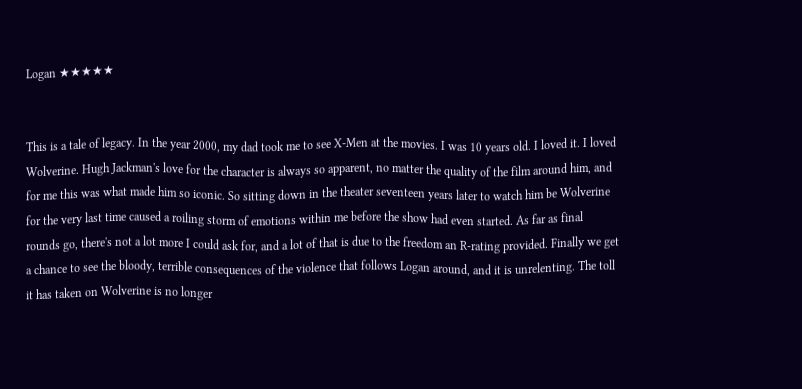Logan ★★★★★


This is a tale of legacy. In the year 2000, my dad took me to see X-Men at the movies. I was 10 years old. I loved it. I loved Wolverine. Hugh Jackman's love for the character is always so apparent, no matter the quality of the film around him, and for me this was what made him so iconic. So sitting down in the theater seventeen years later to watch him be Wolverine for the very last time caused a roiling storm of emotions within me before the show had even started. As far as final rounds go, there's not a lot more I could ask for, and a lot of that is due to the freedom an R-rating provided. Finally we get a chance to see the bloody, terrible consequences of the violence that follows Logan around, and it is unrelenting. The toll it has taken on Wolverine is no longer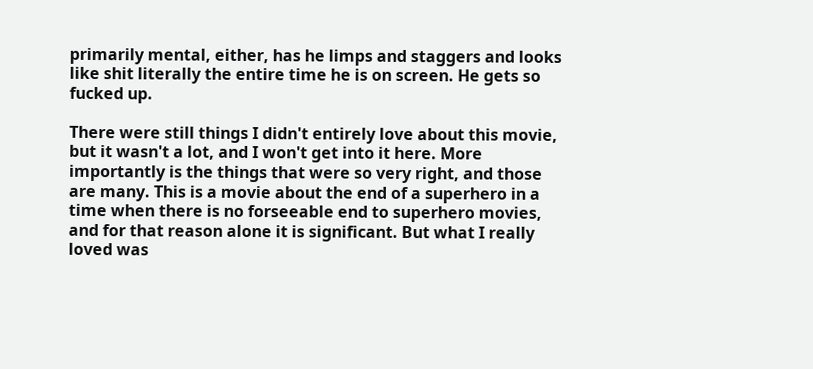primarily mental, either, has he limps and staggers and looks like shit literally the entire time he is on screen. He gets so fucked up.

There were still things I didn't entirely love about this movie, but it wasn't a lot, and I won't get into it here. More importantly is the things that were so very right, and those are many. This is a movie about the end of a superhero in a time when there is no forseeable end to superhero movies, and for that reason alone it is significant. But what I really loved was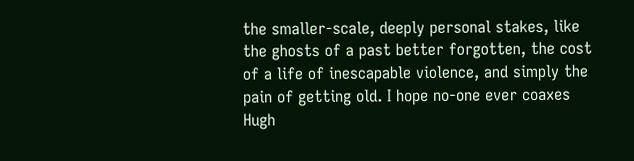the smaller-scale, deeply personal stakes, like the ghosts of a past better forgotten, the cost of a life of inescapable violence, and simply the pain of getting old. I hope no-one ever coaxes Hugh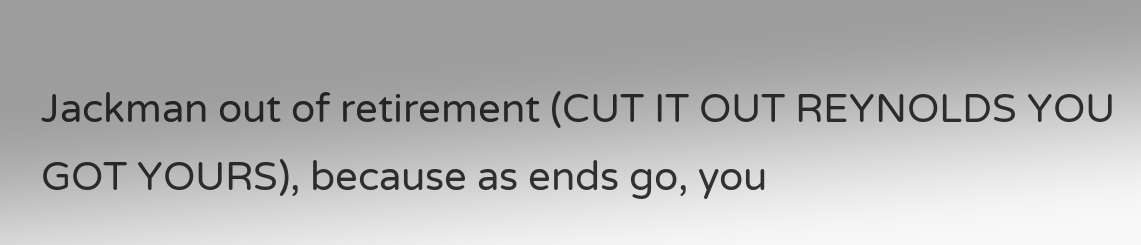Jackman out of retirement (CUT IT OUT REYNOLDS YOU GOT YOURS), because as ends go, you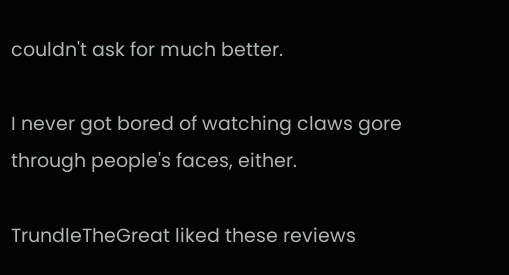couldn't ask for much better.

I never got bored of watching claws gore through people's faces, either.

TrundleTheGreat liked these reviews